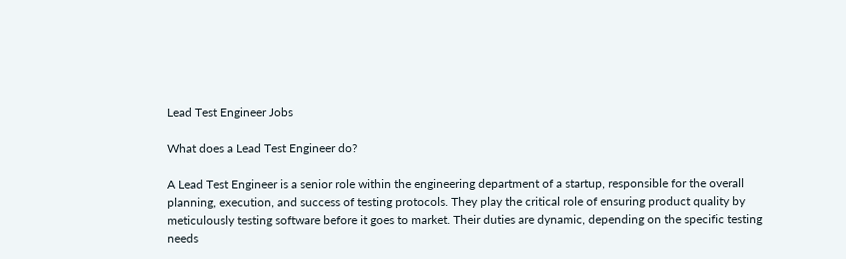Lead Test Engineer Jobs

What does a Lead Test Engineer do?

A Lead Test Engineer is a senior role within the engineering department of a startup, responsible for the overall planning, execution, and success of testing protocols. They play the critical role of ensuring product quality by meticulously testing software before it goes to market. Their duties are dynamic, depending on the specific testing needs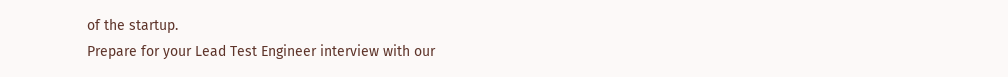of the startup.
Prepare for your Lead Test Engineer interview with our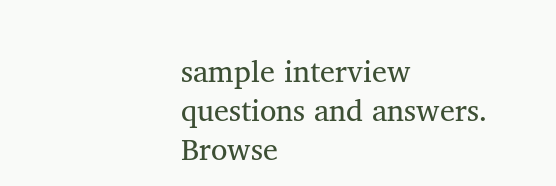sample interview questions and answers. Browse